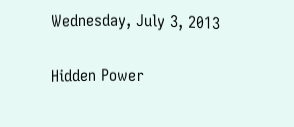Wednesday, July 3, 2013

Hidden Power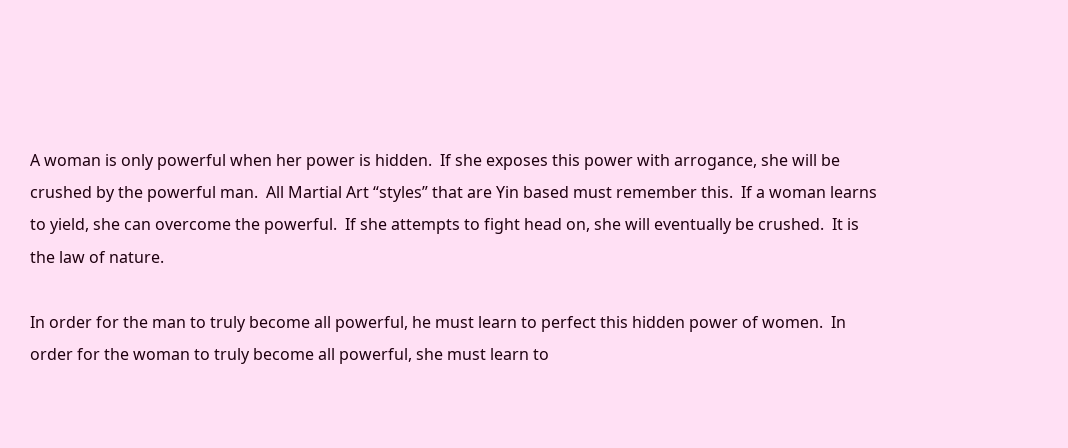A woman is only powerful when her power is hidden.  If she exposes this power with arrogance, she will be crushed by the powerful man.  All Martial Art “styles” that are Yin based must remember this.  If a woman learns to yield, she can overcome the powerful.  If she attempts to fight head on, she will eventually be crushed.  It is the law of nature.

In order for the man to truly become all powerful, he must learn to perfect this hidden power of women.  In order for the woman to truly become all powerful, she must learn to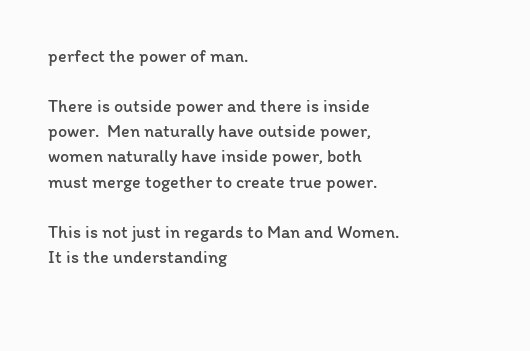perfect the power of man.

There is outside power and there is inside power.  Men naturally have outside power, women naturally have inside power, both must merge together to create true power.

This is not just in regards to Man and Women.  It is the understanding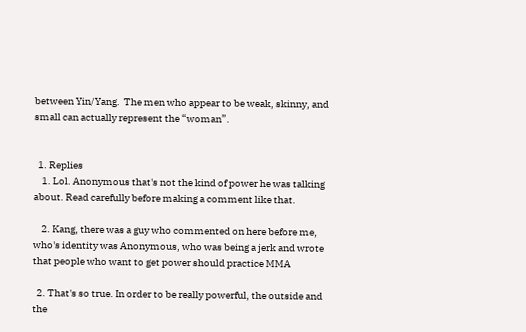between Yin/Yang.  The men who appear to be weak, skinny, and small can actually represent the “woman”.


  1. Replies
    1. Lol. Anonymous that's not the kind of power he was talking about. Read carefully before making a comment like that.

    2. Kang, there was a guy who commented on here before me, who's identity was Anonymous, who was being a jerk and wrote that people who want to get power should practice MMA

  2. That's so true. In order to be really powerful, the outside and the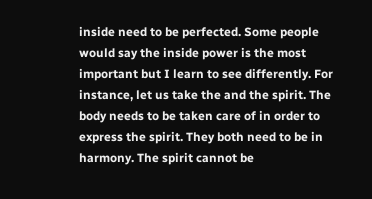inside need to be perfected. Some people would say the inside power is the most important but I learn to see differently. For instance, let us take the and the spirit. The body needs to be taken care of in order to express the spirit. They both need to be in harmony. The spirit cannot be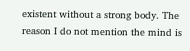existent without a strong body. The reason I do not mention the mind is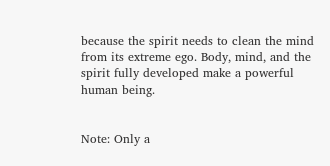because the spirit needs to clean the mind from its extreme ego. Body, mind, and the spirit fully developed make a powerful human being.


Note: Only a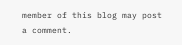member of this blog may post a comment.